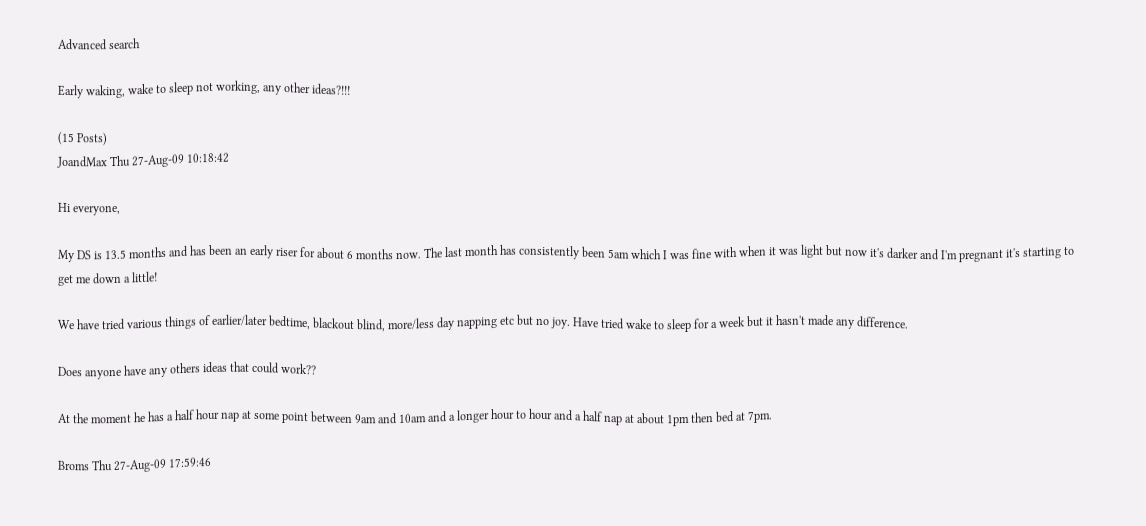Advanced search

Early waking, wake to sleep not working, any other ideas?!!!

(15 Posts)
JoandMax Thu 27-Aug-09 10:18:42

Hi everyone,

My DS is 13.5 months and has been an early riser for about 6 months now. The last month has consistently been 5am which I was fine with when it was light but now it's darker and I'm pregnant it's starting to get me down a little!

We have tried various things of earlier/later bedtime, blackout blind, more/less day napping etc but no joy. Have tried wake to sleep for a week but it hasn't made any difference.

Does anyone have any others ideas that could work??

At the moment he has a half hour nap at some point between 9am and 10am and a longer hour to hour and a half nap at about 1pm then bed at 7pm.

Broms Thu 27-Aug-09 17:59:46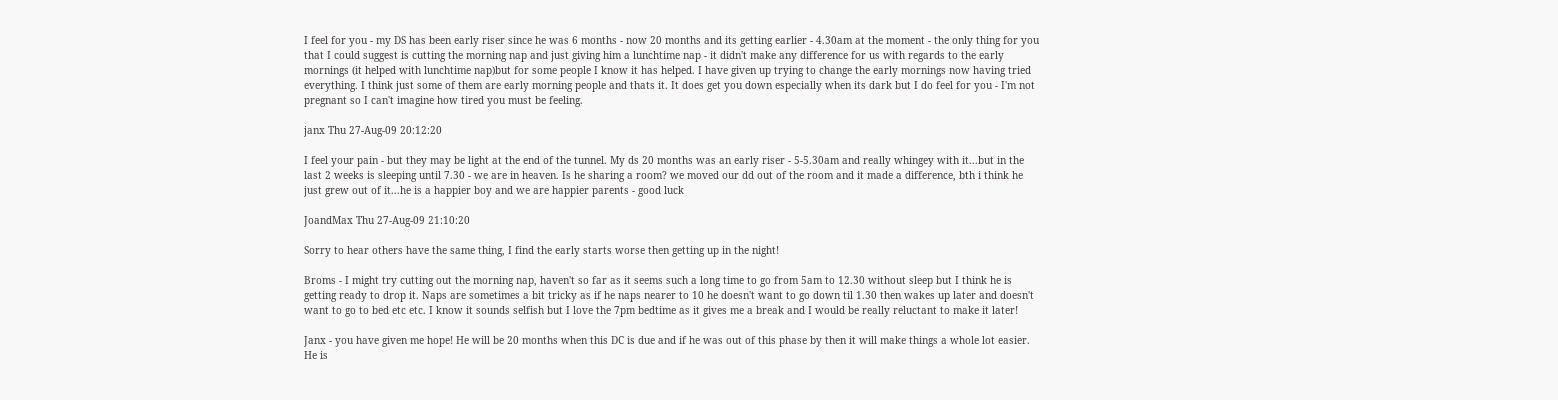I feel for you - my DS has been early riser since he was 6 months - now 20 months and its getting earlier - 4.30am at the moment - the only thing for you that I could suggest is cutting the morning nap and just giving him a lunchtime nap - it didn't make any difference for us with regards to the early mornings (it helped with lunchtime nap)but for some people I know it has helped. I have given up trying to change the early mornings now having tried everything. I think just some of them are early morning people and thats it. It does get you down especially when its dark but I do feel for you - I'm not pregnant so I can't imagine how tired you must be feeling.

janx Thu 27-Aug-09 20:12:20

I feel your pain - but they may be light at the end of the tunnel. My ds 20 months was an early riser - 5-5.30am and really whingey with it...but in the last 2 weeks is sleeping until 7.30 - we are in heaven. Is he sharing a room? we moved our dd out of the room and it made a difference, bth i think he just grew out of it...he is a happier boy and we are happier parents - good luck

JoandMax Thu 27-Aug-09 21:10:20

Sorry to hear others have the same thing, I find the early starts worse then getting up in the night!

Broms - I might try cutting out the morning nap, haven't so far as it seems such a long time to go from 5am to 12.30 without sleep but I think he is getting ready to drop it. Naps are sometimes a bit tricky as if he naps nearer to 10 he doesn't want to go down til 1.30 then wakes up later and doesn't want to go to bed etc etc. I know it sounds selfish but I love the 7pm bedtime as it gives me a break and I would be really reluctant to make it later!

Janx - you have given me hope! He will be 20 months when this DC is due and if he was out of this phase by then it will make things a whole lot easier. He is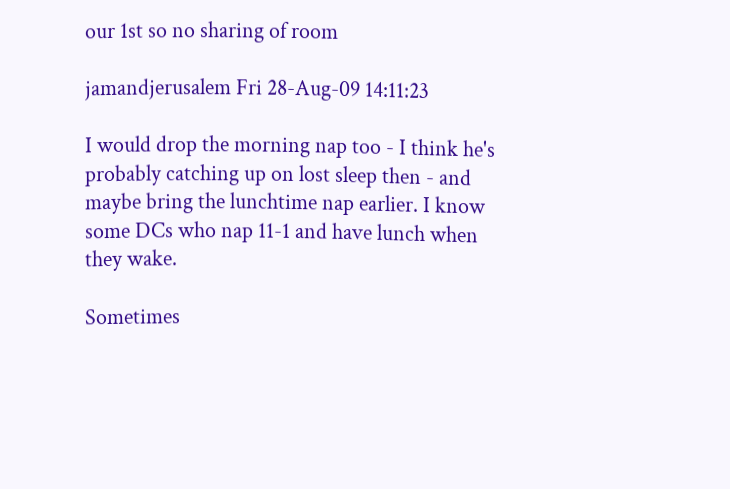our 1st so no sharing of room

jamandjerusalem Fri 28-Aug-09 14:11:23

I would drop the morning nap too - I think he's probably catching up on lost sleep then - and maybe bring the lunchtime nap earlier. I know some DCs who nap 11-1 and have lunch when they wake.

Sometimes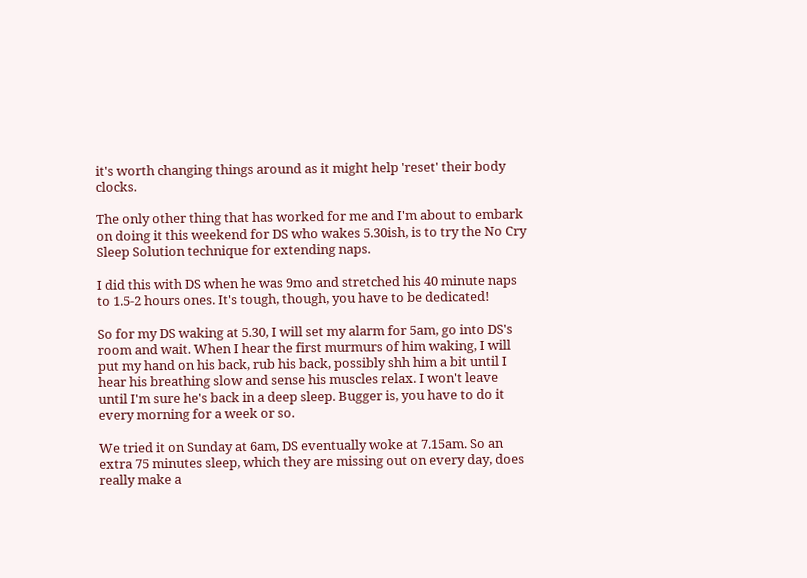it's worth changing things around as it might help 'reset' their body clocks.

The only other thing that has worked for me and I'm about to embark on doing it this weekend for DS who wakes 5.30ish, is to try the No Cry Sleep Solution technique for extending naps.

I did this with DS when he was 9mo and stretched his 40 minute naps to 1.5-2 hours ones. It's tough, though, you have to be dedicated!

So for my DS waking at 5.30, I will set my alarm for 5am, go into DS's room and wait. When I hear the first murmurs of him waking, I will put my hand on his back, rub his back, possibly shh him a bit until I hear his breathing slow and sense his muscles relax. I won't leave until I'm sure he's back in a deep sleep. Bugger is, you have to do it every morning for a week or so.

We tried it on Sunday at 6am, DS eventually woke at 7.15am. So an extra 75 minutes sleep, which they are missing out on every day, does really make a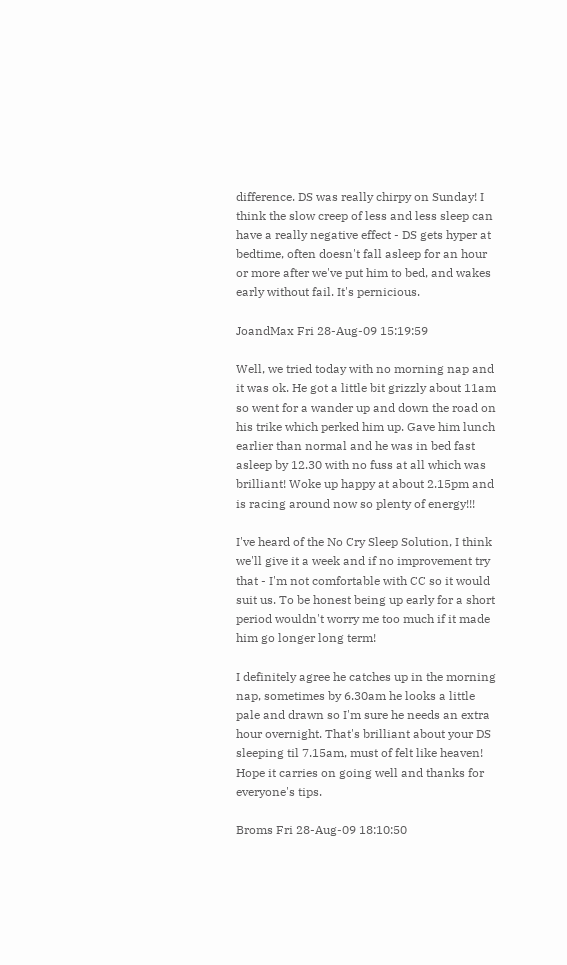difference. DS was really chirpy on Sunday! I think the slow creep of less and less sleep can have a really negative effect - DS gets hyper at bedtime, often doesn't fall asleep for an hour or more after we've put him to bed, and wakes early without fail. It's pernicious.

JoandMax Fri 28-Aug-09 15:19:59

Well, we tried today with no morning nap and it was ok. He got a little bit grizzly about 11am so went for a wander up and down the road on his trike which perked him up. Gave him lunch earlier than normal and he was in bed fast asleep by 12.30 with no fuss at all which was brilliant! Woke up happy at about 2.15pm and is racing around now so plenty of energy!!!

I've heard of the No Cry Sleep Solution, I think we'll give it a week and if no improvement try that - I'm not comfortable with CC so it would suit us. To be honest being up early for a short period wouldn't worry me too much if it made him go longer long term!

I definitely agree he catches up in the morning nap, sometimes by 6.30am he looks a little pale and drawn so I'm sure he needs an extra hour overnight. That's brilliant about your DS sleeping til 7.15am, must of felt like heaven! Hope it carries on going well and thanks for everyone's tips.

Broms Fri 28-Aug-09 18:10:50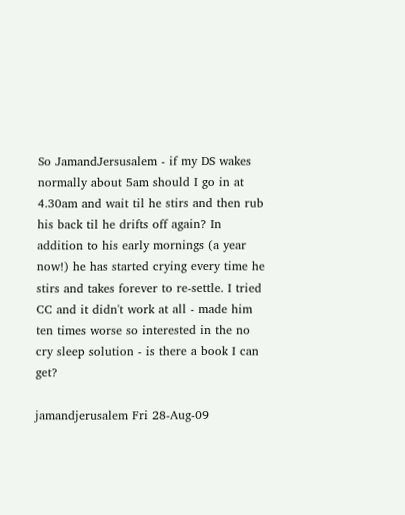So JamandJersusalem - if my DS wakes normally about 5am should I go in at 4.30am and wait til he stirs and then rub his back til he drifts off again? In addition to his early mornings (a year now!) he has started crying every time he stirs and takes forever to re-settle. I tried CC and it didn't work at all - made him ten times worse so interested in the no cry sleep solution - is there a book I can get?

jamandjerusalem Fri 28-Aug-09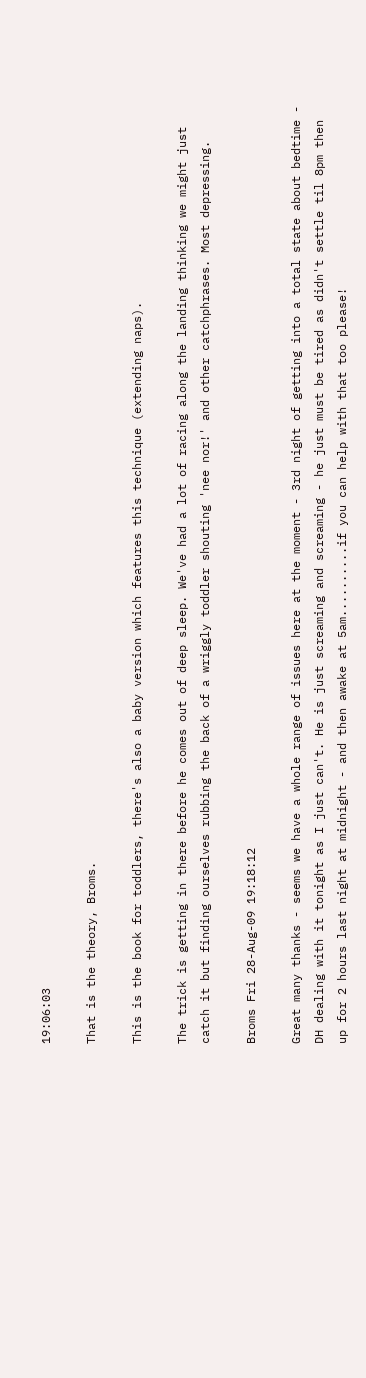19:06:03

That is the theory, Broms.

This is the book for toddlers, there's also a baby version which features this technique (extending naps).

The trick is getting in there before he comes out of deep sleep. We've had a lot of racing along the landing thinking we might just catch it but finding ourselves rubbing the back of a wriggly toddler shouting 'nee nor!' and other catchphrases. Most depressing.

Broms Fri 28-Aug-09 19:18:12

Great many thanks - seems we have a whole range of issues here at the moment - 3rd night of getting into a total state about bedtime - DH dealing with it tonight as I just can't. He is just screaming and screaming - he just must be tired as didn't settle til 8pm then up for 2 hours last night at midnight - and then awake at 5am..........if you can help with that too please!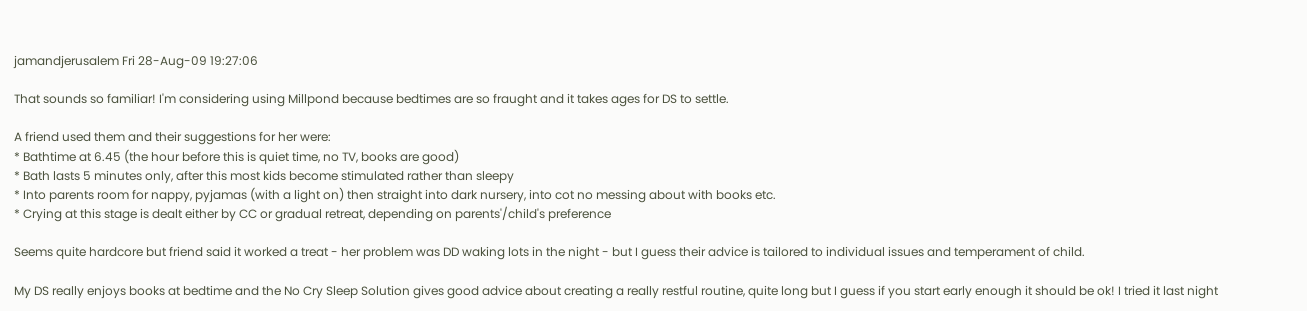jamandjerusalem Fri 28-Aug-09 19:27:06

That sounds so familiar! I'm considering using Millpond because bedtimes are so fraught and it takes ages for DS to settle.

A friend used them and their suggestions for her were:
* Bathtime at 6.45 (the hour before this is quiet time, no TV, books are good)
* Bath lasts 5 minutes only, after this most kids become stimulated rather than sleepy
* Into parents room for nappy, pyjamas (with a light on) then straight into dark nursery, into cot no messing about with books etc.
* Crying at this stage is dealt either by CC or gradual retreat, depending on parents'/child's preference

Seems quite hardcore but friend said it worked a treat - her problem was DD waking lots in the night - but I guess their advice is tailored to individual issues and temperament of child.

My DS really enjoys books at bedtime and the No Cry Sleep Solution gives good advice about creating a really restful routine, quite long but I guess if you start early enough it should be ok! I tried it last night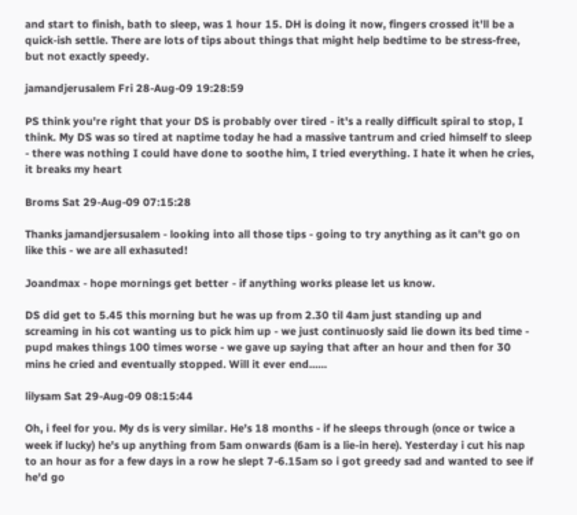and start to finish, bath to sleep, was 1 hour 15. DH is doing it now, fingers crossed it'll be a quick-ish settle. There are lots of tips about things that might help bedtime to be stress-free, but not exactly speedy.

jamandjerusalem Fri 28-Aug-09 19:28:59

PS think you're right that your DS is probably over tired - it's a really difficult spiral to stop, I think. My DS was so tired at naptime today he had a massive tantrum and cried himself to sleep - there was nothing I could have done to soothe him, I tried everything. I hate it when he cries, it breaks my heart

Broms Sat 29-Aug-09 07:15:28

Thanks jamandjersusalem - looking into all those tips - going to try anything as it can't go on like this - we are all exhasuted!

Joandmax - hope mornings get better - if anything works please let us know.

DS did get to 5.45 this morning but he was up from 2.30 til 4am just standing up and screaming in his cot wanting us to pick him up - we just continuosly said lie down its bed time - pupd makes things 100 times worse - we gave up saying that after an hour and then for 30 mins he cried and eventually stopped. Will it ever end......

lilysam Sat 29-Aug-09 08:15:44

Oh, i feel for you. My ds is very similar. He's 18 months - if he sleeps through (once or twice a week if lucky) he's up anything from 5am onwards (6am is a lie-in here). Yesterday i cut his nap to an hour as for a few days in a row he slept 7-6.15am so i got greedy sad and wanted to see if he'd go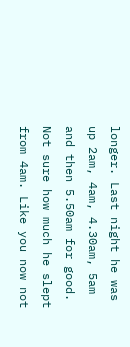longer. Last night he was up 2am, 4am, 4.30am, 5am and then 5.50am for good. Not sure how much he slept from 4am. Like you now not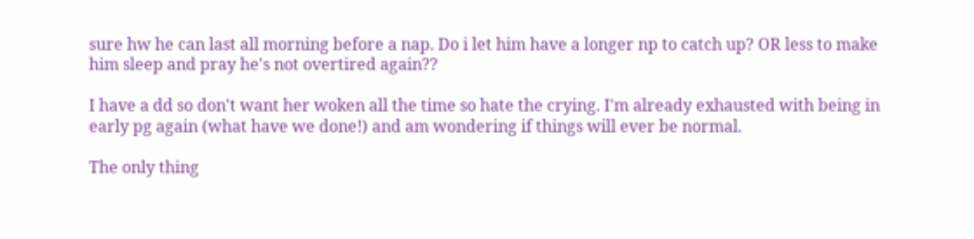sure hw he can last all morning before a nap. Do i let him have a longer np to catch up? OR less to make him sleep and pray he's not overtired again??

I have a dd so don't want her woken all the time so hate the crying. I'm already exhausted with being in early pg again (what have we done!) and am wondering if things will ever be normal.

The only thing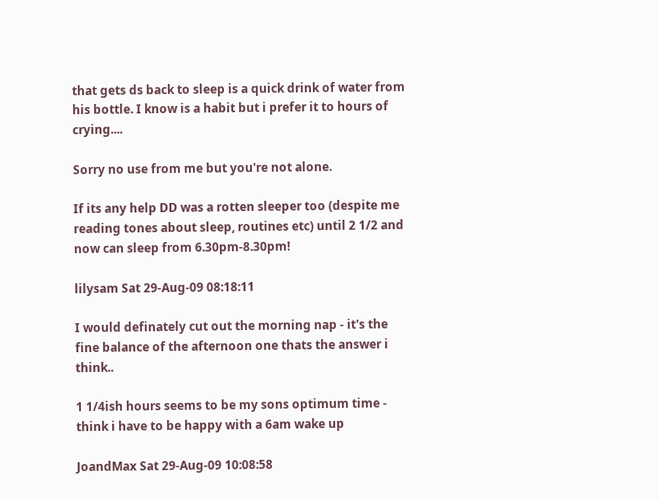that gets ds back to sleep is a quick drink of water from his bottle. I know is a habit but i prefer it to hours of crying....

Sorry no use from me but you're not alone.

If its any help DD was a rotten sleeper too (despite me reading tones about sleep, routines etc) until 2 1/2 and now can sleep from 6.30pm-8.30pm!

lilysam Sat 29-Aug-09 08:18:11

I would definately cut out the morning nap - it's the fine balance of the afternoon one thats the answer i think..

1 1/4ish hours seems to be my sons optimum time - think i have to be happy with a 6am wake up

JoandMax Sat 29-Aug-09 10:08:58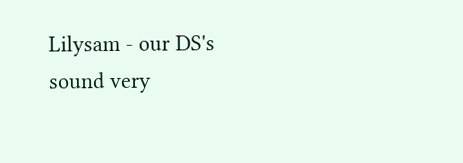Lilysam - our DS's sound very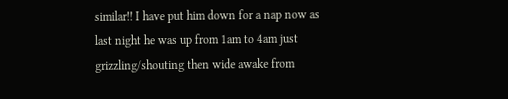similar!! I have put him down for a nap now as last night he was up from 1am to 4am just grizzling/shouting then wide awake from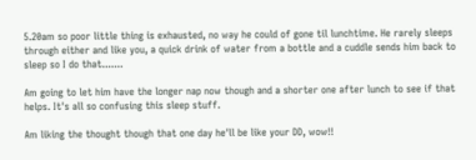5.20am so poor little thing is exhausted, no way he could of gone til lunchtime. He rarely sleeps through either and like you, a quick drink of water from a bottle and a cuddle sends him back to sleep so I do that.......

Am going to let him have the longer nap now though and a shorter one after lunch to see if that helps. It's all so confusing this sleep stuff.

Am liking the thought though that one day he'll be like your DD, wow!!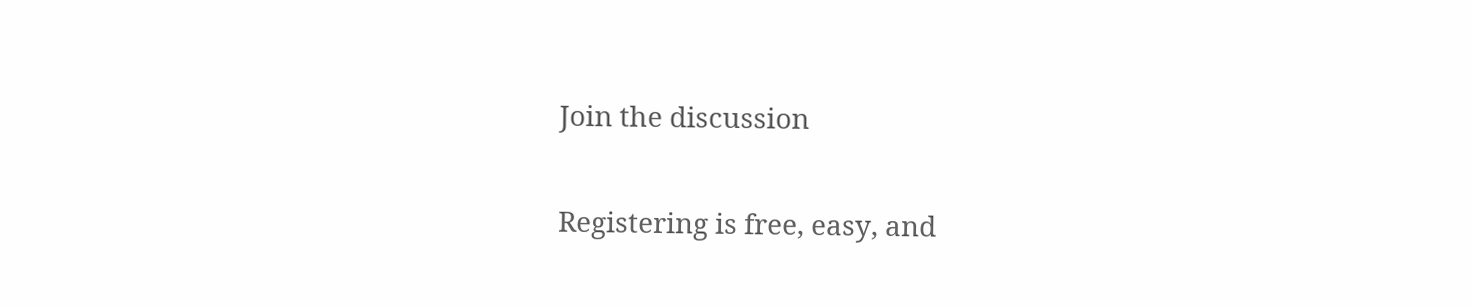Join the discussion

Registering is free, easy, and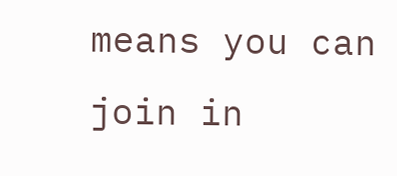means you can join in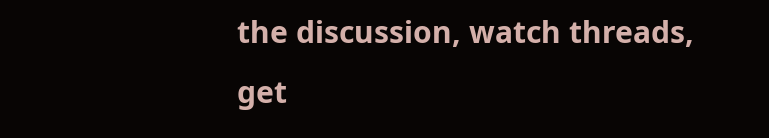the discussion, watch threads, get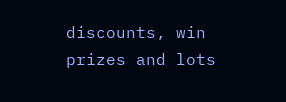discounts, win prizes and lots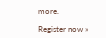more.

Register now »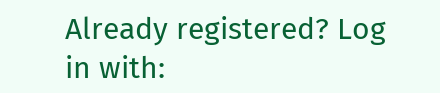Already registered? Log in with: